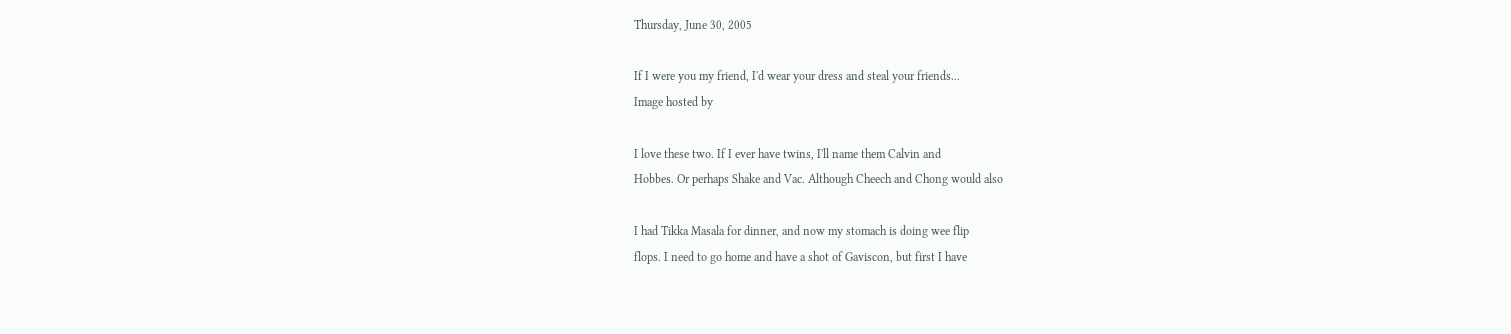Thursday, June 30, 2005

If I were you my friend, I'd wear your dress and steal your friends...
Image hosted by

I love these two. If I ever have twins, I'll name them Calvin and
Hobbes. Or perhaps Shake and Vac. Although Cheech and Chong would also

I had Tikka Masala for dinner, and now my stomach is doing wee flip
flops. I need to go home and have a shot of Gaviscon, but first I have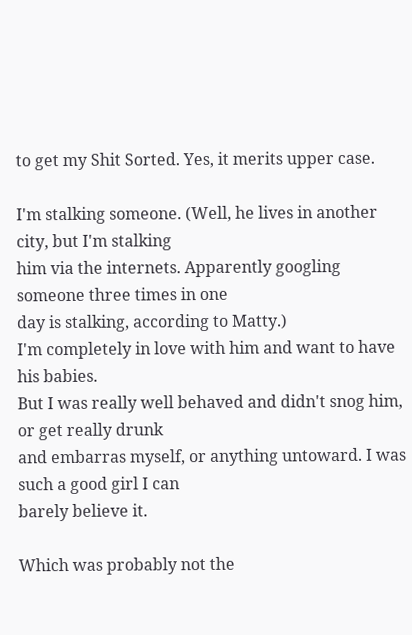to get my Shit Sorted. Yes, it merits upper case.

I'm stalking someone. (Well, he lives in another city, but I'm stalking
him via the internets. Apparently googling someone three times in one
day is stalking, according to Matty.)
I'm completely in love with him and want to have his babies.
But I was really well behaved and didn't snog him, or get really drunk
and embarras myself, or anything untoward. I was such a good girl I can
barely believe it.

Which was probably not the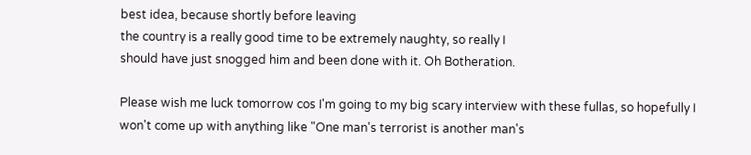best idea, because shortly before leaving
the country is a really good time to be extremely naughty, so really I
should have just snogged him and been done with it. Oh Botheration.

Please wish me luck tomorrow cos I'm going to my big scary interview with these fullas, so hopefully I won't come up with anything like "One man's terrorist is another man's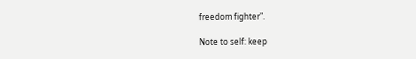freedom fighter".

Note to self: keep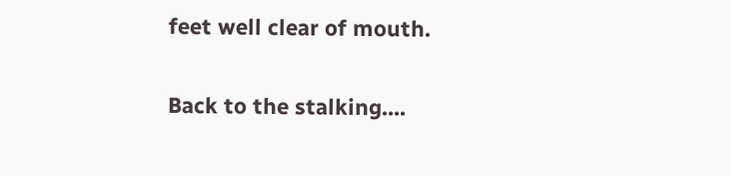feet well clear of mouth.

Back to the stalking....